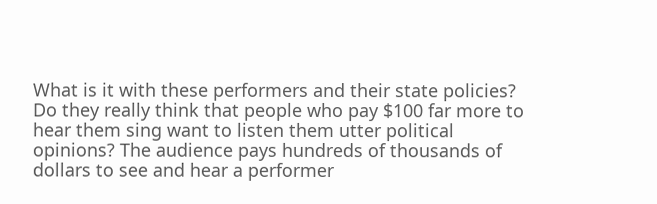What is it with these performers and their state policies? Do they really think that people who pay $100 far more to hear them sing want to listen them utter political opinions? The audience pays hundreds of thousands of dollars to see and hear a performer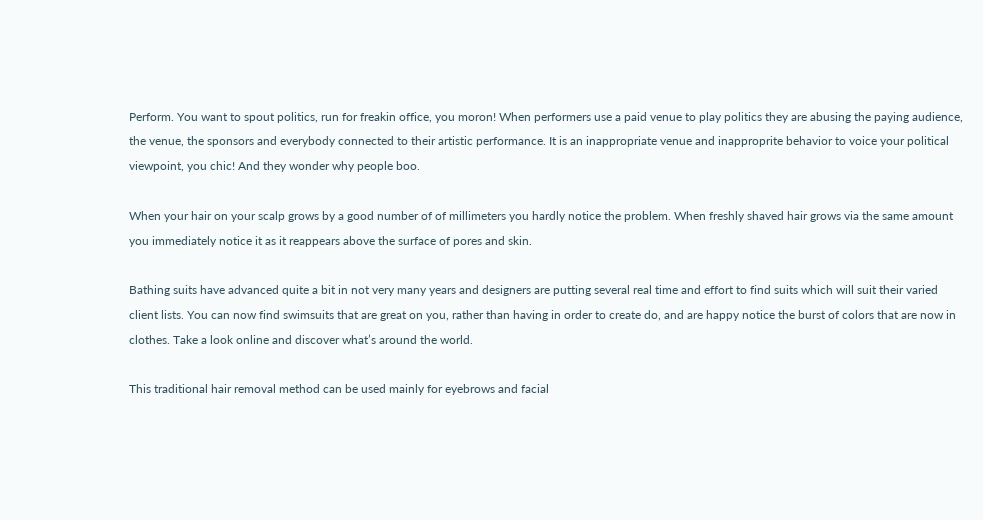Perform. You want to spout politics, run for freakin office, you moron! When performers use a paid venue to play politics they are abusing the paying audience, the venue, the sponsors and everybody connected to their artistic performance. It is an inappropriate venue and inapproprite behavior to voice your political viewpoint, you chic! And they wonder why people boo.

When your hair on your scalp grows by a good number of of millimeters you hardly notice the problem. When freshly shaved hair grows via the same amount you immediately notice it as it reappears above the surface of pores and skin.

Bathing suits have advanced quite a bit in not very many years and designers are putting several real time and effort to find suits which will suit their varied client lists. You can now find swimsuits that are great on you, rather than having in order to create do, and are happy notice the burst of colors that are now in clothes. Take a look online and discover what’s around the world.

This traditional hair removal method can be used mainly for eyebrows and facial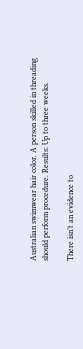Australian swimwear hair color. A person skilled in threading should perform procedure. Results: Up to three weeks.

There isn’t an evidence to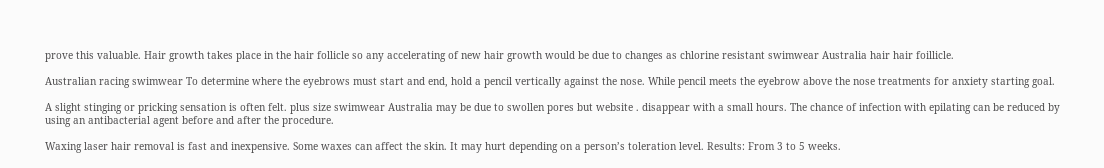prove this valuable. Hair growth takes place in the hair follicle so any accelerating of new hair growth would be due to changes as chlorine resistant swimwear Australia hair hair foillicle.

Australian racing swimwear To determine where the eyebrows must start and end, hold a pencil vertically against the nose. While pencil meets the eyebrow above the nose treatments for anxiety starting goal.

A slight stinging or pricking sensation is often felt. plus size swimwear Australia may be due to swollen pores but website . disappear with a small hours. The chance of infection with epilating can be reduced by using an antibacterial agent before and after the procedure.

Waxing laser hair removal is fast and inexpensive. Some waxes can affect the skin. It may hurt depending on a person’s toleration level. Results: From 3 to 5 weeks.